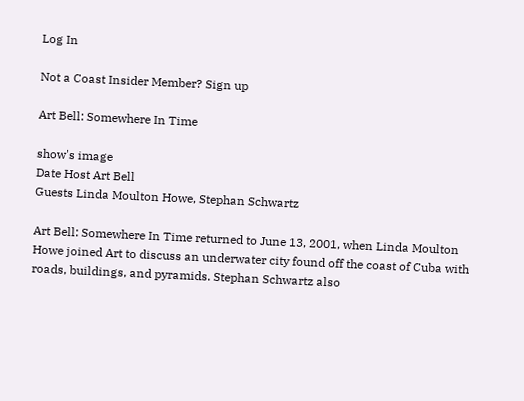Log In

Not a Coast Insider Member? Sign up

Art Bell: Somewhere In Time

show's image
Date Host Art Bell
Guests Linda Moulton Howe, Stephan Schwartz

Art Bell: Somewhere In Time returned to June 13, 2001, when Linda Moulton Howe joined Art to discuss an underwater city found off the coast of Cuba with roads, buildings, and pyramids. Stephan Schwartz also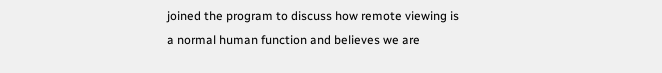joined the program to discuss how remote viewing is a normal human function and believes we are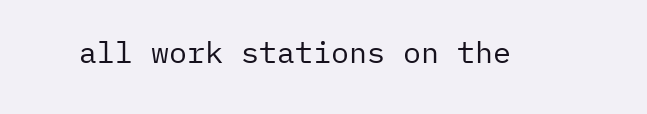all work stations on the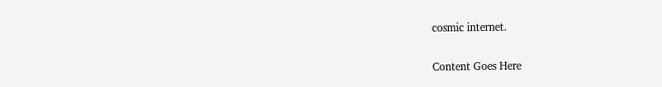cosmic internet.


Content Goes Here